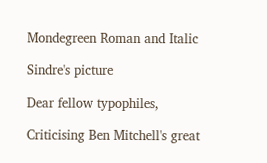Mondegreen Roman and Italic

Sindre's picture

Dear fellow typophiles,

Criticising Ben Mitchell's great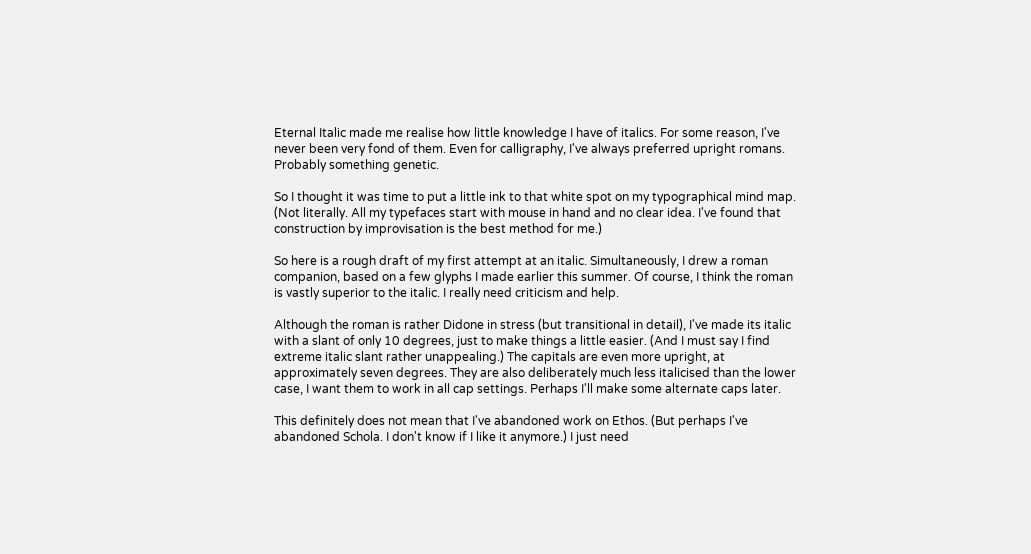Eternal Italic made me realise how little knowledge I have of italics. For some reason, I've never been very fond of them. Even for calligraphy, I've always preferred upright romans. Probably something genetic.

So I thought it was time to put a little ink to that white spot on my typographical mind map. (Not literally. All my typefaces start with mouse in hand and no clear idea. I've found that construction by improvisation is the best method for me.)

So here is a rough draft of my first attempt at an italic. Simultaneously, I drew a roman companion, based on a few glyphs I made earlier this summer. Of course, I think the roman is vastly superior to the italic. I really need criticism and help.

Although the roman is rather Didone in stress (but transitional in detail), I've made its italic with a slant of only 10 degrees, just to make things a little easier. (And I must say I find extreme italic slant rather unappealing.) The capitals are even more upright, at approximately seven degrees. They are also deliberately much less italicised than the lower case, I want them to work in all cap settings. Perhaps I'll make some alternate caps later.

This definitely does not mean that I've abandoned work on Ethos. (But perhaps I've abandoned Schola. I don't know if I like it anymore.) I just need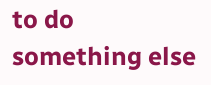to do something else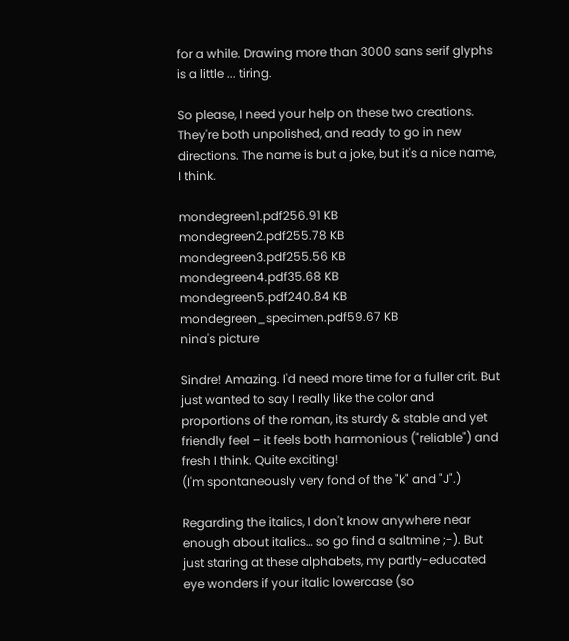for a while. Drawing more than 3000 sans serif glyphs is a little ... tiring.

So please, I need your help on these two creations. They're both unpolished, and ready to go in new directions. The name is but a joke, but it's a nice name, I think.

mondegreen1.pdf256.91 KB
mondegreen2.pdf255.78 KB
mondegreen3.pdf255.56 KB
mondegreen4.pdf35.68 KB
mondegreen5.pdf240.84 KB
mondegreen_specimen.pdf59.67 KB
nina's picture

Sindre! Amazing. I'd need more time for a fuller crit. But just wanted to say I really like the color and proportions of the roman, its sturdy & stable and yet friendly feel – it feels both harmonious ("reliable") and fresh I think. Quite exciting!
(I'm spontaneously very fond of the "k" and "J".)

Regarding the italics, I don't know anywhere near enough about italics… so go find a saltmine ;-). But just staring at these alphabets, my partly-educated eye wonders if your italic lowercase (so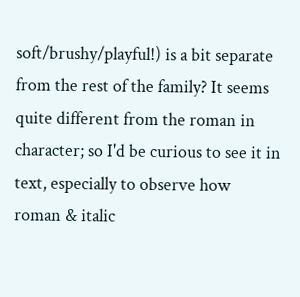soft/brushy/playful!) is a bit separate from the rest of the family? It seems quite different from the roman in character; so I'd be curious to see it in text, especially to observe how roman & italic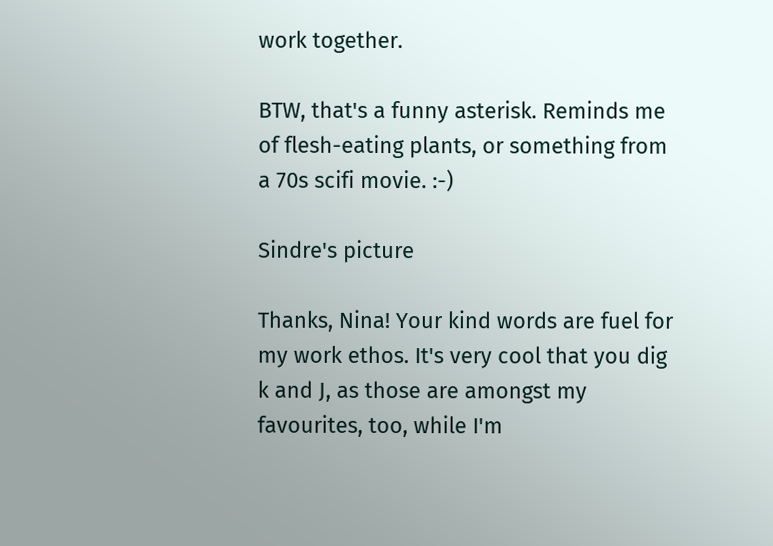work together.

BTW, that's a funny asterisk. Reminds me of flesh-eating plants, or something from a 70s scifi movie. :-)

Sindre's picture

Thanks, Nina! Your kind words are fuel for my work ethos. It's very cool that you dig k and J, as those are amongst my favourites, too, while I'm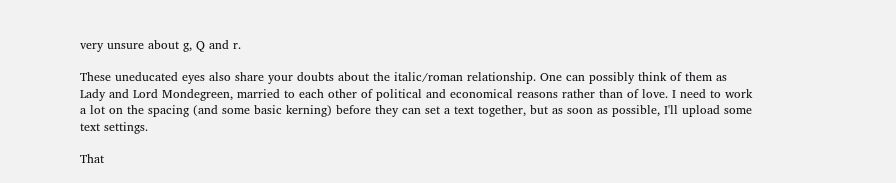very unsure about g, Q and r.

These uneducated eyes also share your doubts about the italic/roman relationship. One can possibly think of them as Lady and Lord Mondegreen, married to each other of political and economical reasons rather than of love. I need to work a lot on the spacing (and some basic kerning) before they can set a text together, but as soon as possible, I'll upload some text settings.

That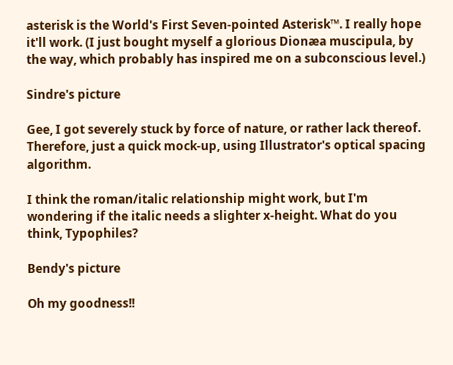asterisk is the World's First Seven-pointed Asterisk™. I really hope it'll work. (I just bought myself a glorious Dionæa muscipula, by the way, which probably has inspired me on a subconscious level.)

Sindre's picture

Gee, I got severely stuck by force of nature, or rather lack thereof. Therefore, just a quick mock-up, using Illustrator's optical spacing algorithm.

I think the roman/italic relationship might work, but I'm wondering if the italic needs a slighter x-height. What do you think, Typophiles?

Bendy's picture

Oh my goodness!!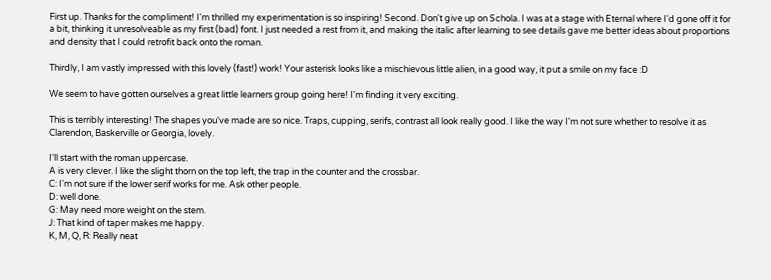First up. Thanks for the compliment! I'm thrilled my experimentation is so inspiring! Second. Don't give up on Schola. I was at a stage with Eternal where I'd gone off it for a bit, thinking it unresolveable as my first (bad) font. I just needed a rest from it, and making the italic after learning to see details gave me better ideas about proportions and density that I could retrofit back onto the roman.

Thirdly, I am vastly impressed with this lovely (fast!) work! Your asterisk looks like a mischievous little alien, in a good way, it put a smile on my face :D

We seem to have gotten ourselves a great little learners group going here! I'm finding it very exciting.

This is terribly interesting! The shapes you've made are so nice. Traps, cupping, serifs, contrast all look really good. I like the way I'm not sure whether to resolve it as Clarendon, Baskerville or Georgia, lovely.

I'll start with the roman uppercase.
A is very clever. I like the slight thorn on the top left, the trap in the counter and the crossbar.
C: I'm not sure if the lower serif works for me. Ask other people.
D: well done.
G: May need more weight on the stem.
J: That kind of taper makes me happy.
K, M, Q, R: Really neat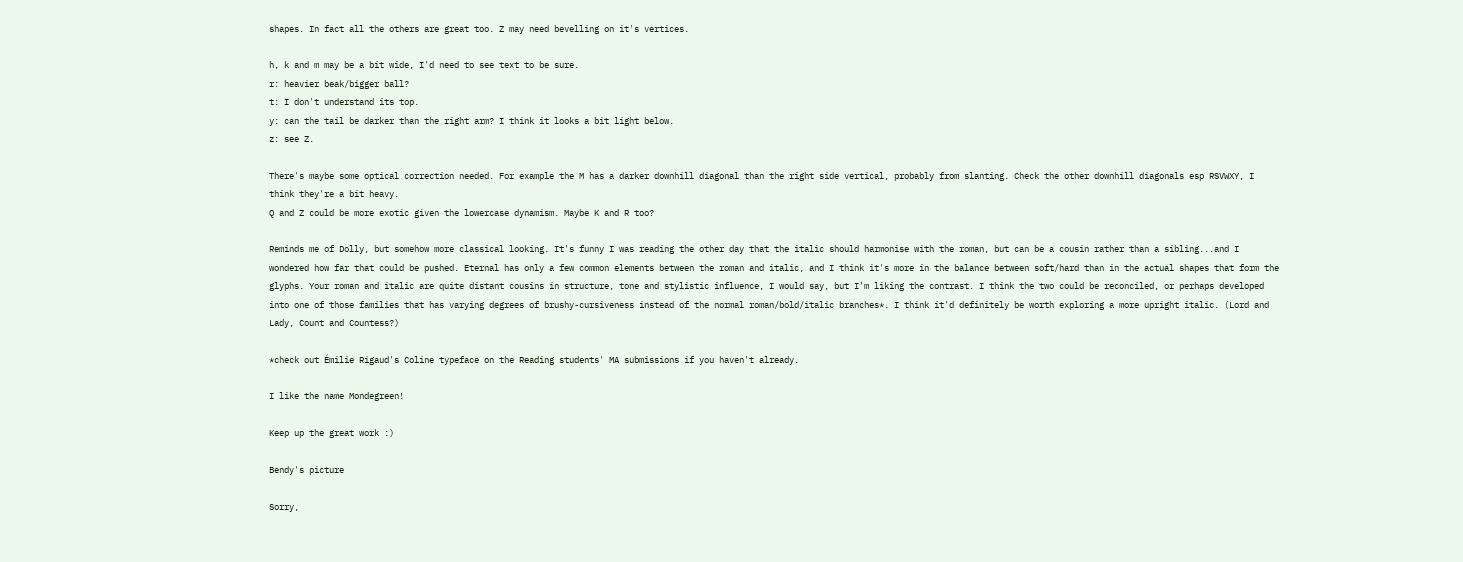shapes. In fact all the others are great too. Z may need bevelling on it's vertices.

h, k and m may be a bit wide, I'd need to see text to be sure.
r: heavier beak/bigger ball?
t: I don't understand its top.
y: can the tail be darker than the right arm? I think it looks a bit light below.
z: see Z.

There's maybe some optical correction needed. For example the M has a darker downhill diagonal than the right side vertical, probably from slanting. Check the other downhill diagonals esp RSVWXY, I think they're a bit heavy.
Q and Z could be more exotic given the lowercase dynamism. Maybe K and R too?

Reminds me of Dolly, but somehow more classical looking. It's funny I was reading the other day that the italic should harmonise with the roman, but can be a cousin rather than a sibling...and I wondered how far that could be pushed. Eternal has only a few common elements between the roman and italic, and I think it's more in the balance between soft/hard than in the actual shapes that form the glyphs. Your roman and italic are quite distant cousins in structure, tone and stylistic influence, I would say, but I'm liking the contrast. I think the two could be reconciled, or perhaps developed into one of those families that has varying degrees of brushy-cursiveness instead of the normal roman/bold/italic branches*. I think it'd definitely be worth exploring a more upright italic. (Lord and Lady, Count and Countess?)

*check out Émilie Rigaud's Coline typeface on the Reading students' MA submissions if you haven't already.

I like the name Mondegreen!

Keep up the great work :)

Bendy's picture

Sorry,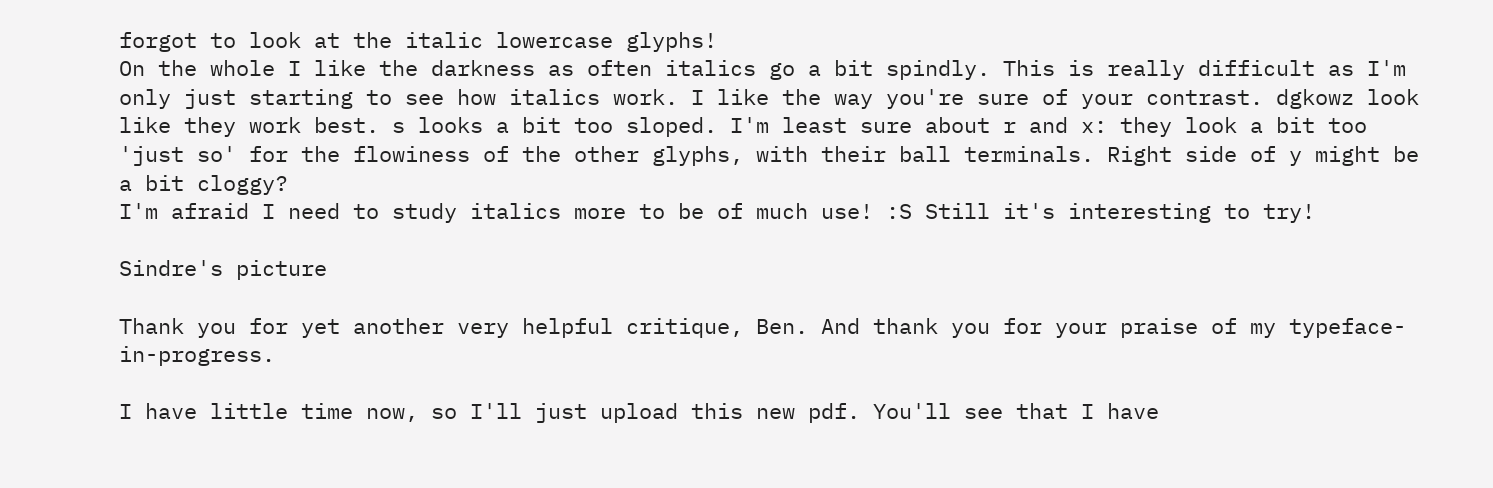forgot to look at the italic lowercase glyphs!
On the whole I like the darkness as often italics go a bit spindly. This is really difficult as I'm only just starting to see how italics work. I like the way you're sure of your contrast. dgkowz look like they work best. s looks a bit too sloped. I'm least sure about r and x: they look a bit too 'just so' for the flowiness of the other glyphs, with their ball terminals. Right side of y might be a bit cloggy?
I'm afraid I need to study italics more to be of much use! :S Still it's interesting to try!

Sindre's picture

Thank you for yet another very helpful critique, Ben. And thank you for your praise of my typeface-in-progress.

I have little time now, so I'll just upload this new pdf. You'll see that I have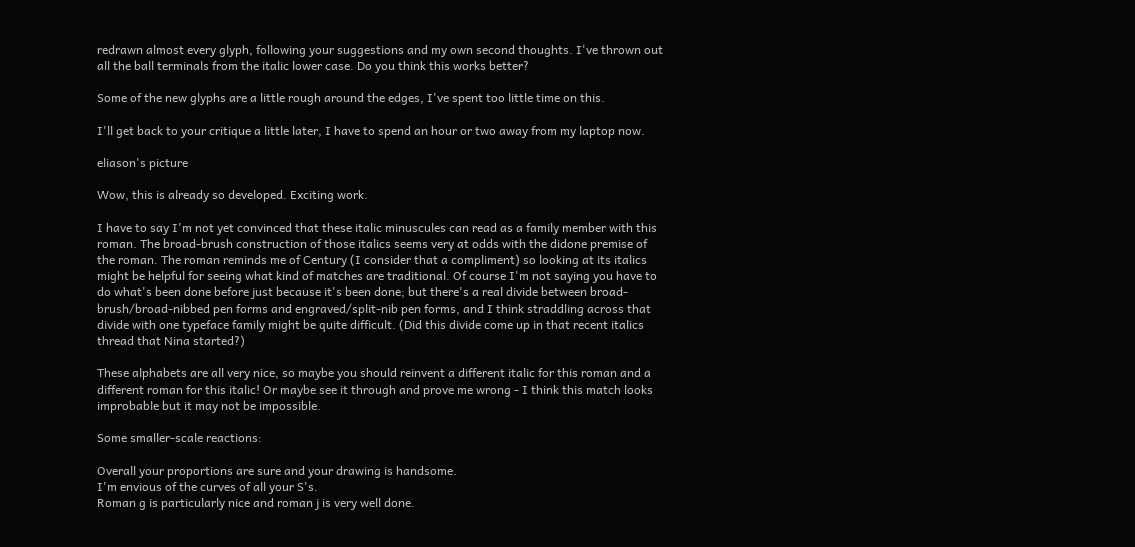redrawn almost every glyph, following your suggestions and my own second thoughts. I've thrown out all the ball terminals from the italic lower case. Do you think this works better?

Some of the new glyphs are a little rough around the edges, I've spent too little time on this.

I'll get back to your critique a little later, I have to spend an hour or two away from my laptop now.

eliason's picture

Wow, this is already so developed. Exciting work.

I have to say I'm not yet convinced that these italic minuscules can read as a family member with this roman. The broad-brush construction of those italics seems very at odds with the didone premise of the roman. The roman reminds me of Century (I consider that a compliment) so looking at its italics might be helpful for seeing what kind of matches are traditional. Of course I'm not saying you have to do what's been done before just because it's been done; but there's a real divide between broad-brush/broad-nibbed pen forms and engraved/split-nib pen forms, and I think straddling across that divide with one typeface family might be quite difficult. (Did this divide come up in that recent italics thread that Nina started?)

These alphabets are all very nice, so maybe you should reinvent a different italic for this roman and a different roman for this italic! Or maybe see it through and prove me wrong - I think this match looks improbable but it may not be impossible.

Some smaller-scale reactions:

Overall your proportions are sure and your drawing is handsome.
I'm envious of the curves of all your S's.
Roman g is particularly nice and roman j is very well done.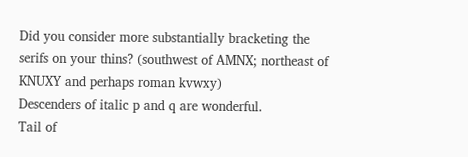Did you consider more substantially bracketing the serifs on your thins? (southwest of AMNX; northeast of KNUXY and perhaps roman kvwxy)
Descenders of italic p and q are wonderful.
Tail of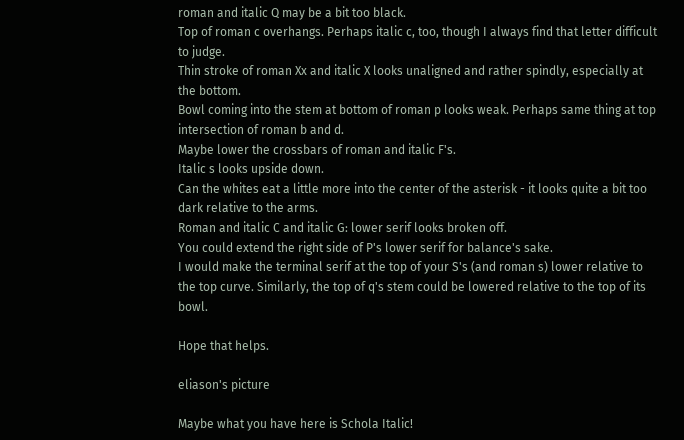roman and italic Q may be a bit too black.
Top of roman c overhangs. Perhaps italic c, too, though I always find that letter difficult to judge.
Thin stroke of roman Xx and italic X looks unaligned and rather spindly, especially at the bottom.
Bowl coming into the stem at bottom of roman p looks weak. Perhaps same thing at top intersection of roman b and d.
Maybe lower the crossbars of roman and italic F's.
Italic s looks upside down.
Can the whites eat a little more into the center of the asterisk - it looks quite a bit too dark relative to the arms.
Roman and italic C and italic G: lower serif looks broken off.
You could extend the right side of P's lower serif for balance's sake.
I would make the terminal serif at the top of your S's (and roman s) lower relative to the top curve. Similarly, the top of q's stem could be lowered relative to the top of its bowl.

Hope that helps.

eliason's picture

Maybe what you have here is Schola Italic!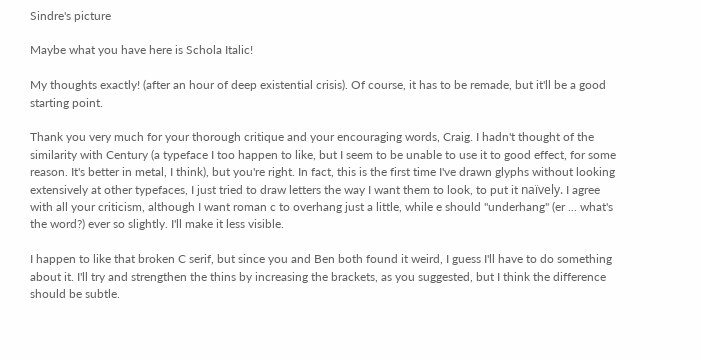Sindre's picture

Maybe what you have here is Schola Italic!

My thoughts exactly! (after an hour of deep existential crisis). Of course, it has to be remade, but it'll be a good starting point.

Thank you very much for your thorough critique and your encouraging words, Craig. I hadn't thought of the similarity with Century (a typeface I too happen to like, but I seem to be unable to use it to good effect, for some reason. It's better in metal, I think), but you're right. In fact, this is the first time I've drawn glyphs without looking extensively at other typefaces, I just tried to draw letters the way I want them to look, to put it naïvely. I agree with all your criticism, although I want roman c to overhang just a little, while e should "underhang" (er ... what's the word?) ever so slightly. I'll make it less visible.

I happen to like that broken C serif, but since you and Ben both found it weird, I guess I'll have to do something about it. I'll try and strengthen the thins by increasing the brackets, as you suggested, but I think the difference should be subtle.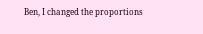Ben, I changed the proportions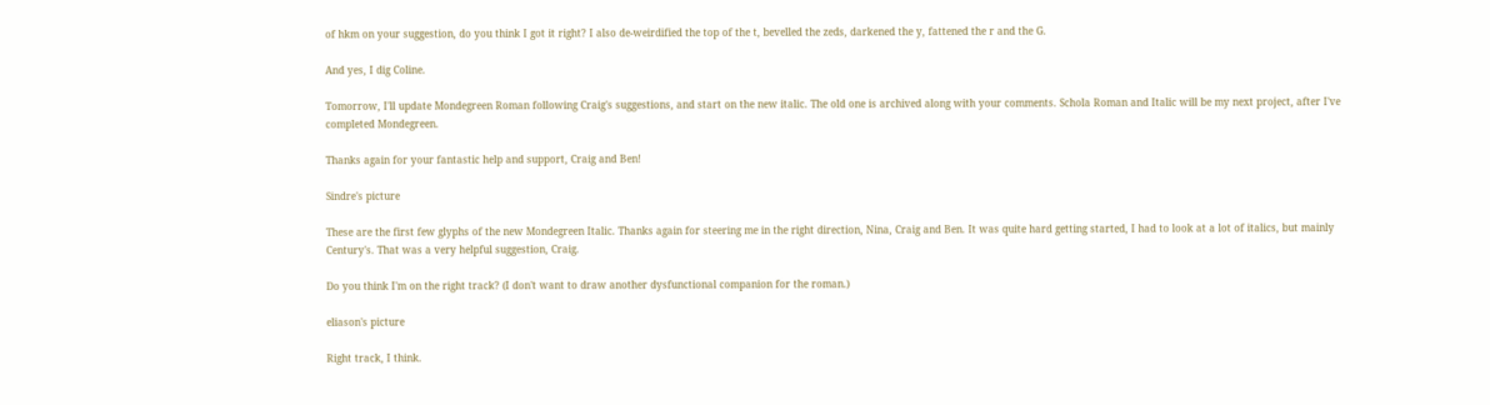of hkm on your suggestion, do you think I got it right? I also de-weirdified the top of the t, bevelled the zeds, darkened the y, fattened the r and the G.

And yes, I dig Coline.

Tomorrow, I'll update Mondegreen Roman following Craig's suggestions, and start on the new italic. The old one is archived along with your comments. Schola Roman and Italic will be my next project, after I've completed Mondegreen.

Thanks again for your fantastic help and support, Craig and Ben!

Sindre's picture

These are the first few glyphs of the new Mondegreen Italic. Thanks again for steering me in the right direction, Nina, Craig and Ben. It was quite hard getting started, I had to look at a lot of italics, but mainly Century's. That was a very helpful suggestion, Craig.

Do you think I'm on the right track? (I don't want to draw another dysfunctional companion for the roman.)

eliason's picture

Right track, I think.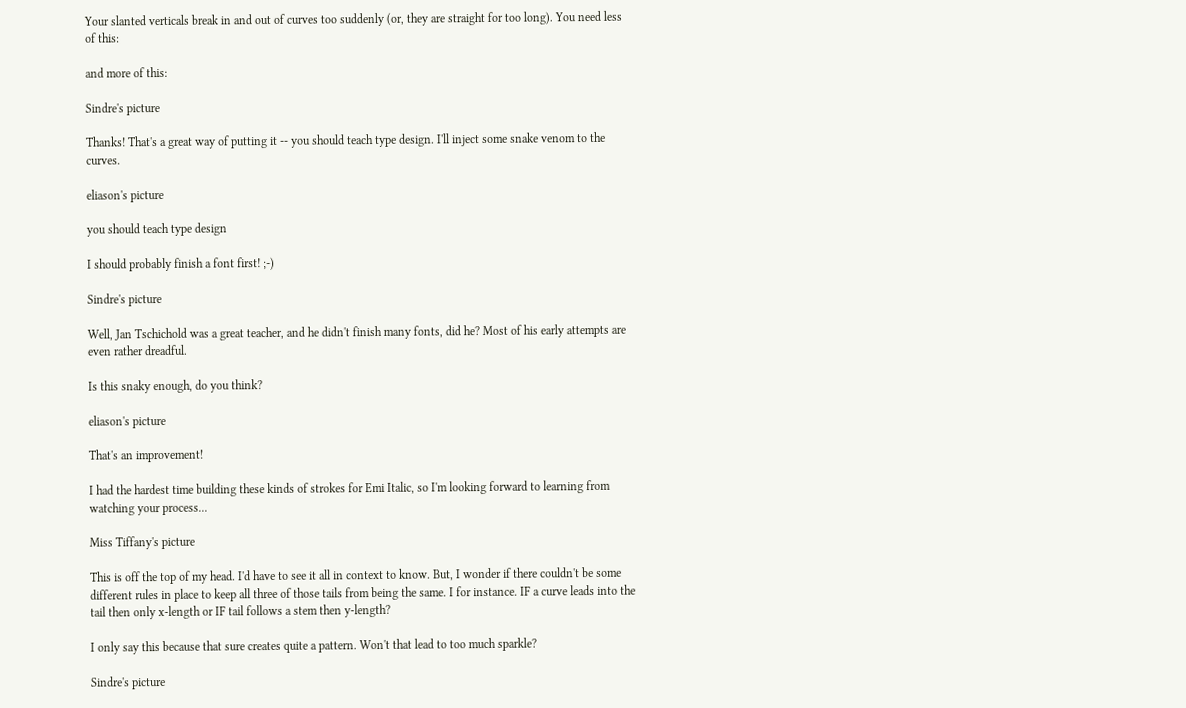Your slanted verticals break in and out of curves too suddenly (or, they are straight for too long). You need less of this:

and more of this:

Sindre's picture

Thanks! That's a great way of putting it -- you should teach type design. I'll inject some snake venom to the curves.

eliason's picture

you should teach type design

I should probably finish a font first! ;-)

Sindre's picture

Well, Jan Tschichold was a great teacher, and he didn't finish many fonts, did he? Most of his early attempts are even rather dreadful.

Is this snaky enough, do you think?

eliason's picture

That's an improvement!

I had the hardest time building these kinds of strokes for Emi Italic, so I'm looking forward to learning from watching your process...

Miss Tiffany's picture

This is off the top of my head. I'd have to see it all in context to know. But, I wonder if there couldn't be some different rules in place to keep all three of those tails from being the same. I for instance. IF a curve leads into the tail then only x-length or IF tail follows a stem then y-length?

I only say this because that sure creates quite a pattern. Won't that lead to too much sparkle?

Sindre's picture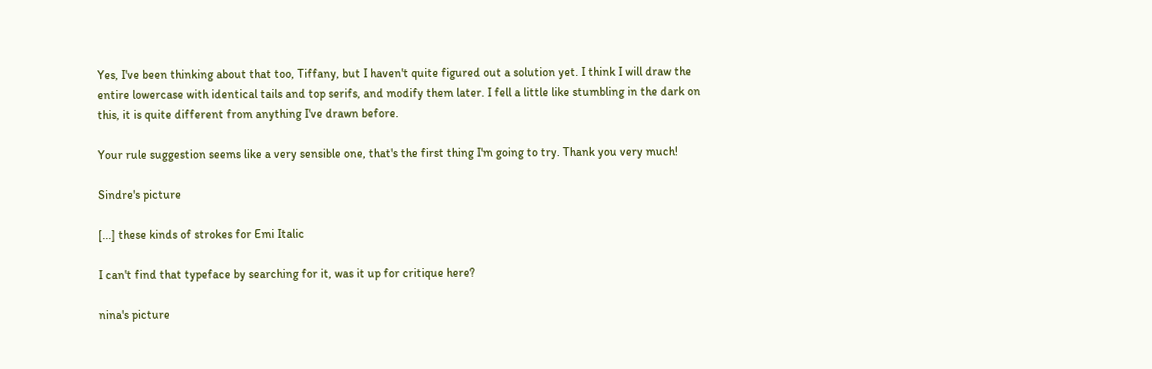Yes, I've been thinking about that too, Tiffany, but I haven't quite figured out a solution yet. I think I will draw the entire lowercase with identical tails and top serifs, and modify them later. I fell a little like stumbling in the dark on this, it is quite different from anything I've drawn before.

Your rule suggestion seems like a very sensible one, that's the first thing I'm going to try. Thank you very much!

Sindre's picture

[...] these kinds of strokes for Emi Italic

I can't find that typeface by searching for it, was it up for critique here?

nina's picture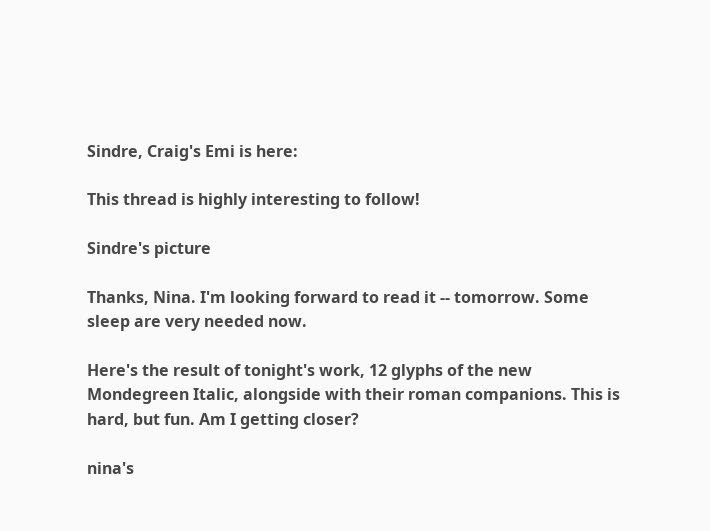Sindre, Craig's Emi is here:

This thread is highly interesting to follow!

Sindre's picture

Thanks, Nina. I'm looking forward to read it -- tomorrow. Some sleep are very needed now.

Here's the result of tonight's work, 12 glyphs of the new Mondegreen Italic, alongside with their roman companions. This is hard, but fun. Am I getting closer?

nina's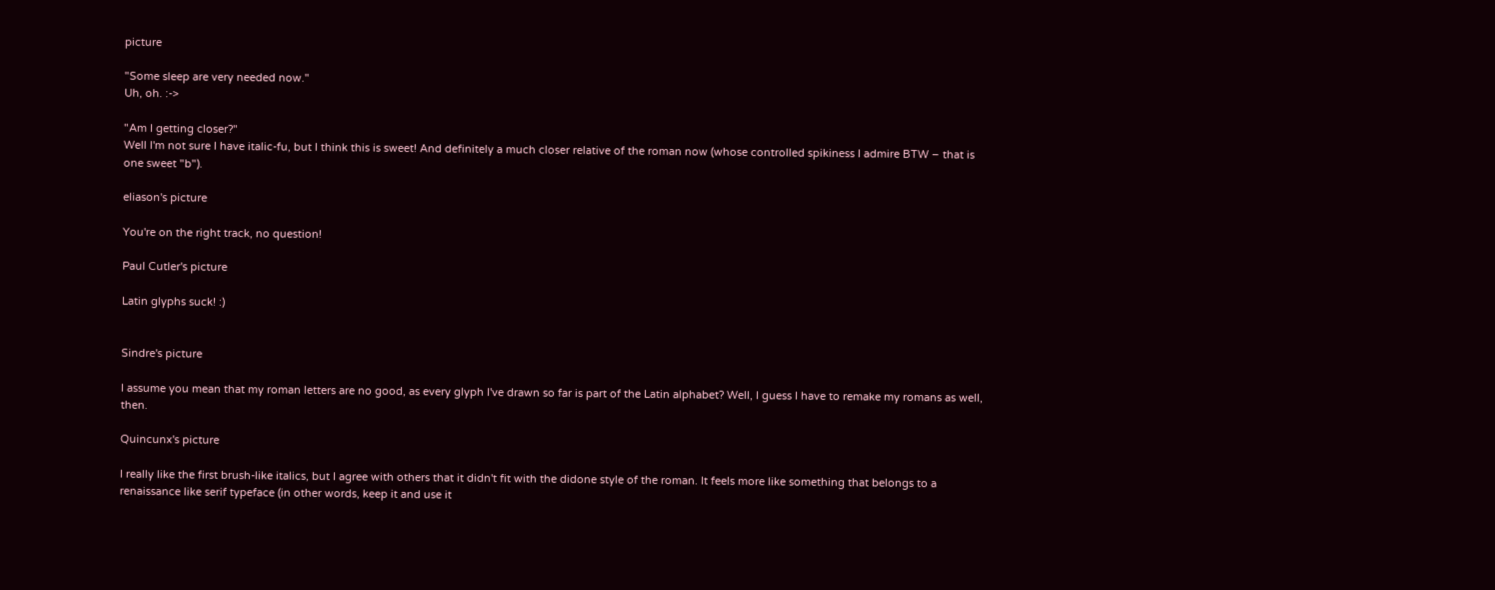picture

"Some sleep are very needed now."
Uh, oh. :->

"Am I getting closer?"
Well I'm not sure I have italic-fu, but I think this is sweet! And definitely a much closer relative of the roman now (whose controlled spikiness I admire BTW – that is one sweet "b").

eliason's picture

You're on the right track, no question!

Paul Cutler's picture

Latin glyphs suck! :)


Sindre's picture

I assume you mean that my roman letters are no good, as every glyph I've drawn so far is part of the Latin alphabet? Well, I guess I have to remake my romans as well, then.

Quincunx's picture

I really like the first brush-like italics, but I agree with others that it didn't fit with the didone style of the roman. It feels more like something that belongs to a renaissance like serif typeface (in other words, keep it and use it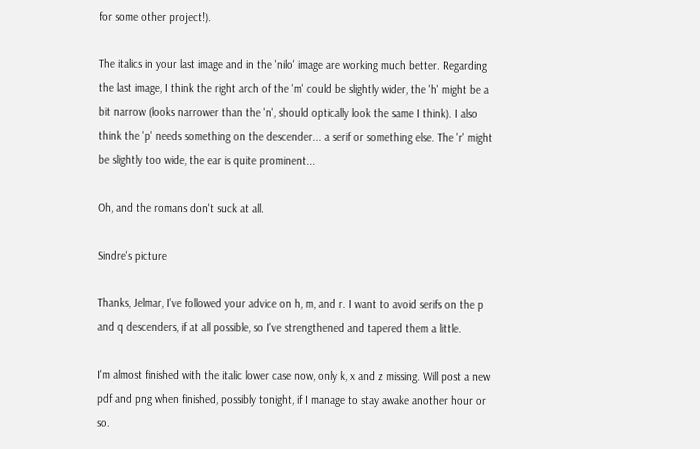for some other project!).

The italics in your last image and in the 'nilo' image are working much better. Regarding the last image, I think the right arch of the 'm' could be slightly wider, the 'h' might be a bit narrow (looks narrower than the 'n', should optically look the same I think). I also think the 'p' needs something on the descender... a serif or something else. The 'r' might be slightly too wide, the ear is quite prominent...

Oh, and the romans don't suck at all.

Sindre's picture

Thanks, Jelmar, I've followed your advice on h, m, and r. I want to avoid serifs on the p and q descenders, if at all possible, so I've strengthened and tapered them a little.

I'm almost finished with the italic lower case now, only k, x and z missing. Will post a new pdf and png when finished, possibly tonight, if I manage to stay awake another hour or so.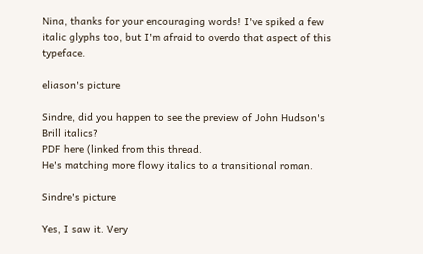Nina, thanks for your encouraging words! I've spiked a few italic glyphs too, but I'm afraid to overdo that aspect of this typeface.

eliason's picture

Sindre, did you happen to see the preview of John Hudson's Brill italics?
PDF here (linked from this thread.
He's matching more flowy italics to a transitional roman.

Sindre's picture

Yes, I saw it. Very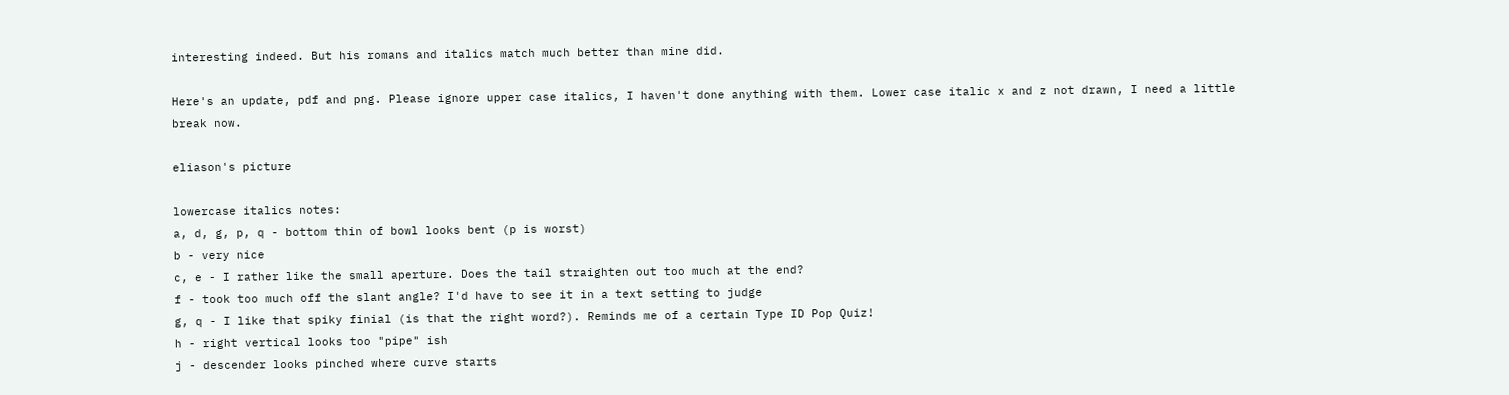interesting indeed. But his romans and italics match much better than mine did.

Here's an update, pdf and png. Please ignore upper case italics, I haven't done anything with them. Lower case italic x and z not drawn, I need a little break now.

eliason's picture

lowercase italics notes:
a, d, g, p, q - bottom thin of bowl looks bent (p is worst)
b - very nice
c, e - I rather like the small aperture. Does the tail straighten out too much at the end?
f - took too much off the slant angle? I'd have to see it in a text setting to judge
g, q - I like that spiky finial (is that the right word?). Reminds me of a certain Type ID Pop Quiz!
h - right vertical looks too "pipe" ish
j - descender looks pinched where curve starts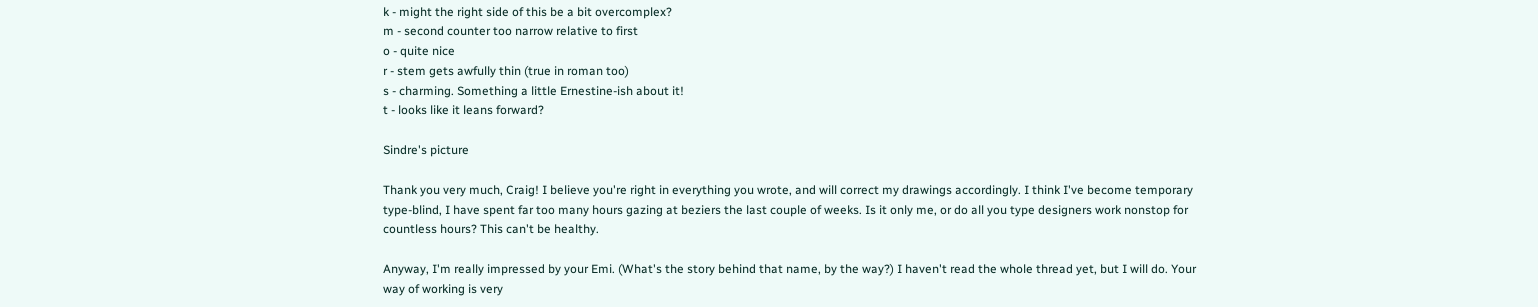k - might the right side of this be a bit overcomplex?
m - second counter too narrow relative to first
o - quite nice
r - stem gets awfully thin (true in roman too)
s - charming. Something a little Ernestine-ish about it!
t - looks like it leans forward?

Sindre's picture

Thank you very much, Craig! I believe you're right in everything you wrote, and will correct my drawings accordingly. I think I've become temporary type-blind, I have spent far too many hours gazing at beziers the last couple of weeks. Is it only me, or do all you type designers work nonstop for countless hours? This can't be healthy.

Anyway, I'm really impressed by your Emi. (What's the story behind that name, by the way?) I haven't read the whole thread yet, but I will do. Your way of working is very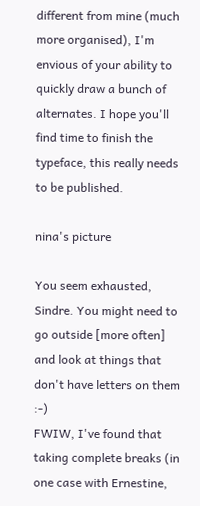different from mine (much more organised), I'm envious of your ability to quickly draw a bunch of alternates. I hope you'll find time to finish the typeface, this really needs to be published.

nina's picture

You seem exhausted, Sindre. You might need to go outside [more often] and look at things that don't have letters on them :-)
FWIW, I've found that taking complete breaks (in one case with Ernestine,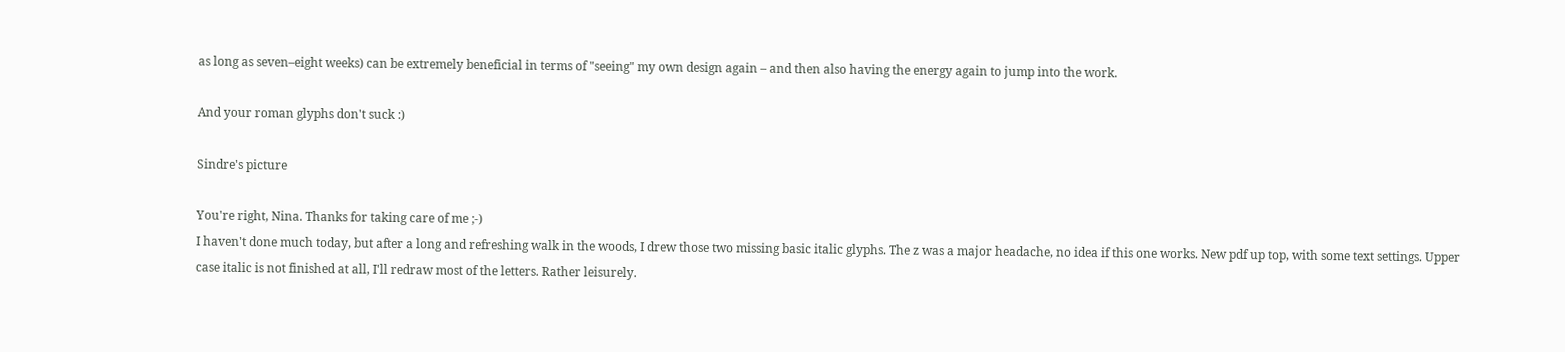as long as seven–eight weeks) can be extremely beneficial in terms of "seeing" my own design again – and then also having the energy again to jump into the work.

And your roman glyphs don't suck :)

Sindre's picture

You're right, Nina. Thanks for taking care of me ;-)
I haven't done much today, but after a long and refreshing walk in the woods, I drew those two missing basic italic glyphs. The z was a major headache, no idea if this one works. New pdf up top, with some text settings. Upper case italic is not finished at all, I'll redraw most of the letters. Rather leisurely.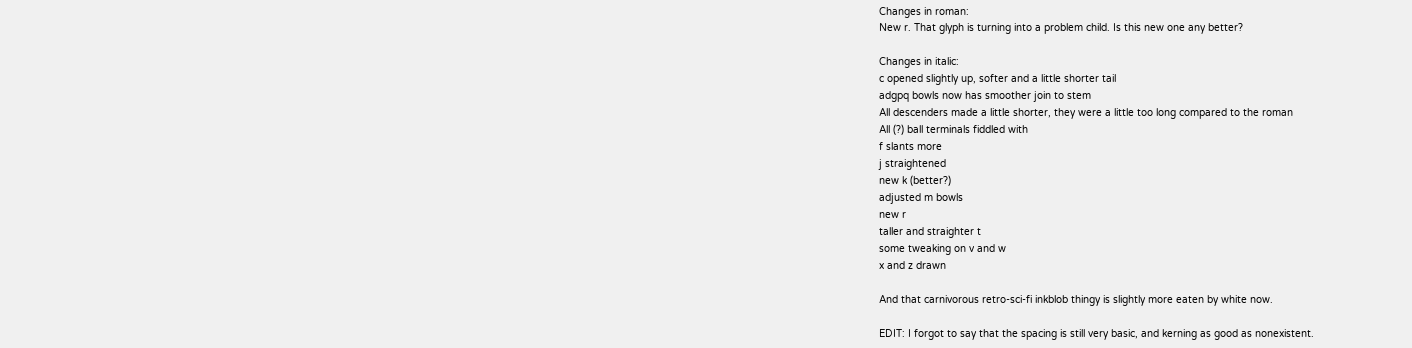Changes in roman:
New r. That glyph is turning into a problem child. Is this new one any better?

Changes in italic:
c opened slightly up, softer and a little shorter tail
adgpq bowls now has smoother join to stem
All descenders made a little shorter, they were a little too long compared to the roman
All (?) ball terminals fiddled with
f slants more
j straightened
new k (better?)
adjusted m bowls
new r
taller and straighter t
some tweaking on v and w
x and z drawn

And that carnivorous retro-sci-fi inkblob thingy is slightly more eaten by white now.

EDIT: I forgot to say that the spacing is still very basic, and kerning as good as nonexistent.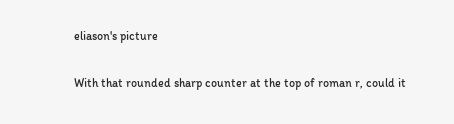eliason's picture

With that rounded sharp counter at the top of roman r, could it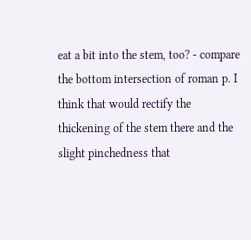eat a bit into the stem, too? - compare the bottom intersection of roman p. I think that would rectify the thickening of the stem there and the slight pinchedness that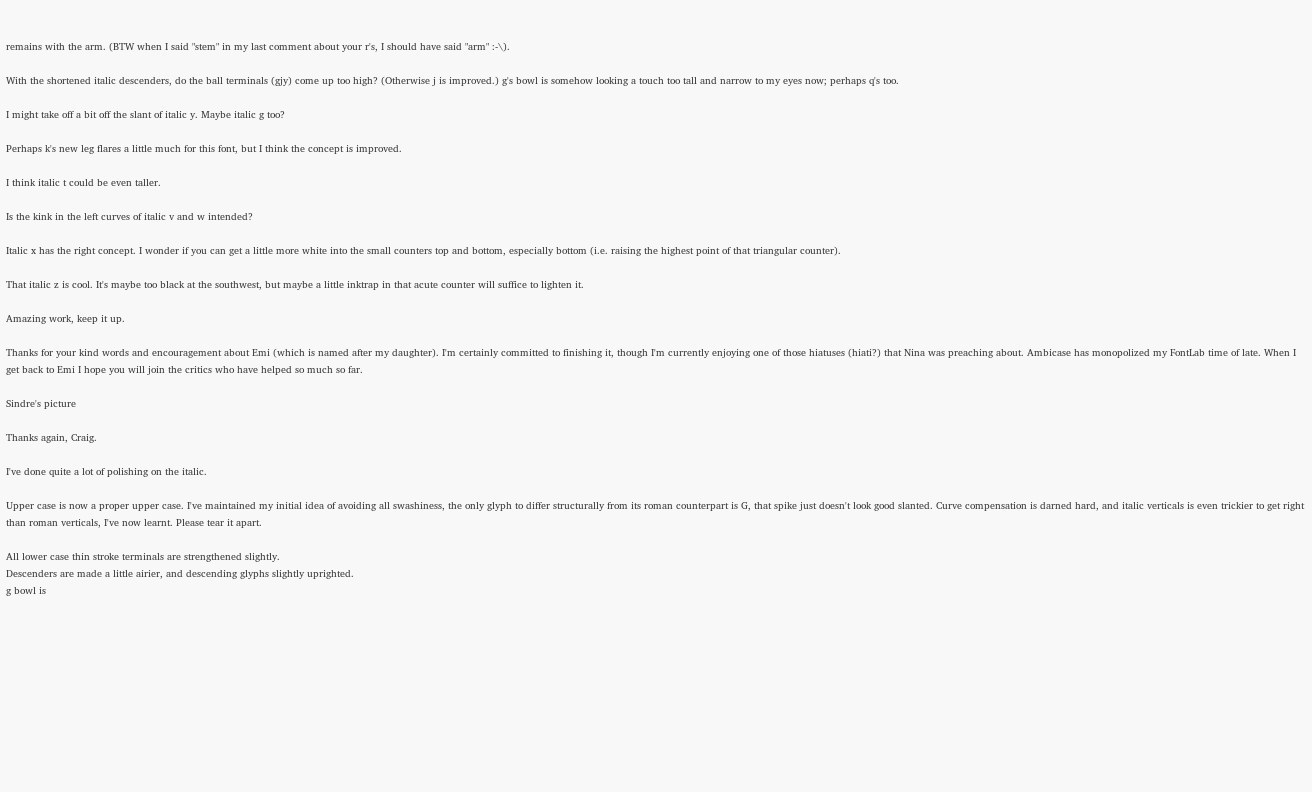remains with the arm. (BTW when I said "stem" in my last comment about your r's, I should have said "arm" :-\).

With the shortened italic descenders, do the ball terminals (gjy) come up too high? (Otherwise j is improved.) g's bowl is somehow looking a touch too tall and narrow to my eyes now; perhaps q's too.

I might take off a bit off the slant of italic y. Maybe italic g too?

Perhaps k's new leg flares a little much for this font, but I think the concept is improved.

I think italic t could be even taller.

Is the kink in the left curves of italic v and w intended?

Italic x has the right concept. I wonder if you can get a little more white into the small counters top and bottom, especially bottom (i.e. raising the highest point of that triangular counter).

That italic z is cool. It's maybe too black at the southwest, but maybe a little inktrap in that acute counter will suffice to lighten it.

Amazing work, keep it up.

Thanks for your kind words and encouragement about Emi (which is named after my daughter). I'm certainly committed to finishing it, though I'm currently enjoying one of those hiatuses (hiati?) that Nina was preaching about. Ambicase has monopolized my FontLab time of late. When I get back to Emi I hope you will join the critics who have helped so much so far.

Sindre's picture

Thanks again, Craig.

I've done quite a lot of polishing on the italic.

Upper case is now a proper upper case. I've maintained my initial idea of avoiding all swashiness, the only glyph to differ structurally from its roman counterpart is G, that spike just doesn't look good slanted. Curve compensation is darned hard, and italic verticals is even trickier to get right than roman verticals, I've now learnt. Please tear it apart.

All lower case thin stroke terminals are strengthened slightly.
Descenders are made a little airier, and descending glyphs slightly uprighted.
g bowl is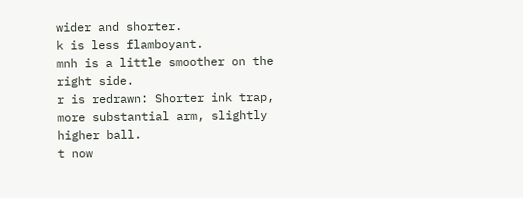wider and shorter.
k is less flamboyant.
mnh is a little smoother on the right side.
r is redrawn: Shorter ink trap, more substantial arm, slightly higher ball.
t now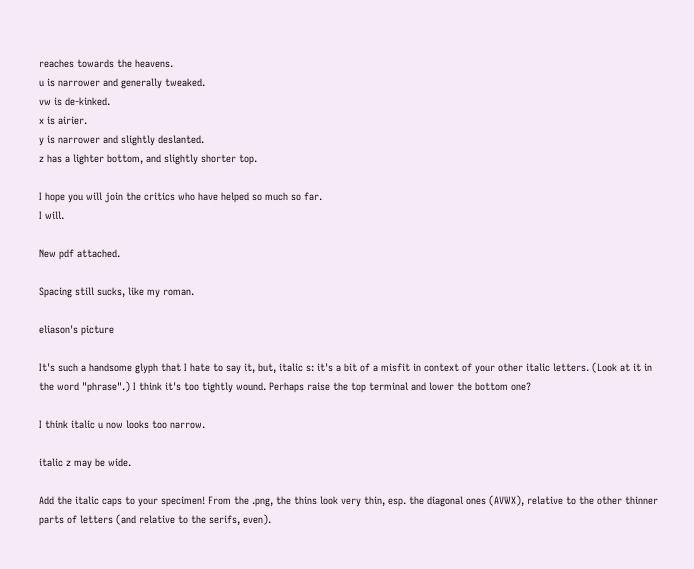reaches towards the heavens.
u is narrower and generally tweaked.
vw is de-kinked.
x is airier.
y is narrower and slightly deslanted.
z has a lighter bottom, and slightly shorter top.

I hope you will join the critics who have helped so much so far.
I will.

New pdf attached.

Spacing still sucks, like my roman.

eliason's picture

It's such a handsome glyph that I hate to say it, but, italic s: it's a bit of a misfit in context of your other italic letters. (Look at it in the word "phrase".) I think it's too tightly wound. Perhaps raise the top terminal and lower the bottom one?

I think italic u now looks too narrow.

italic z may be wide.

Add the italic caps to your specimen! From the .png, the thins look very thin, esp. the diagonal ones (AVWX), relative to the other thinner parts of letters (and relative to the serifs, even).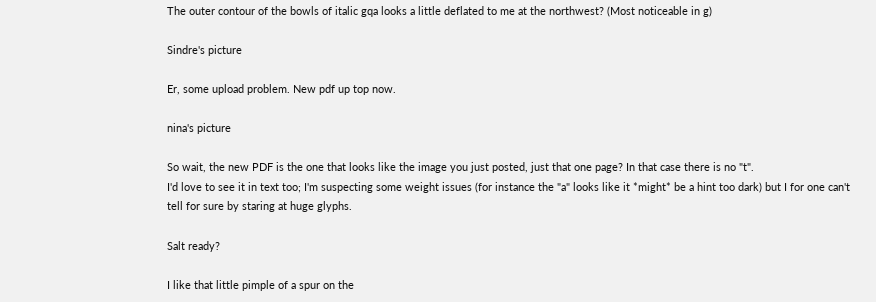The outer contour of the bowls of italic gqa looks a little deflated to me at the northwest? (Most noticeable in g)

Sindre's picture

Er, some upload problem. New pdf up top now.

nina's picture

So wait, the new PDF is the one that looks like the image you just posted, just that one page? In that case there is no "t".
I'd love to see it in text too; I'm suspecting some weight issues (for instance the "a" looks like it *might* be a hint too dark) but I for one can't tell for sure by staring at huge glyphs.

Salt ready?

I like that little pimple of a spur on the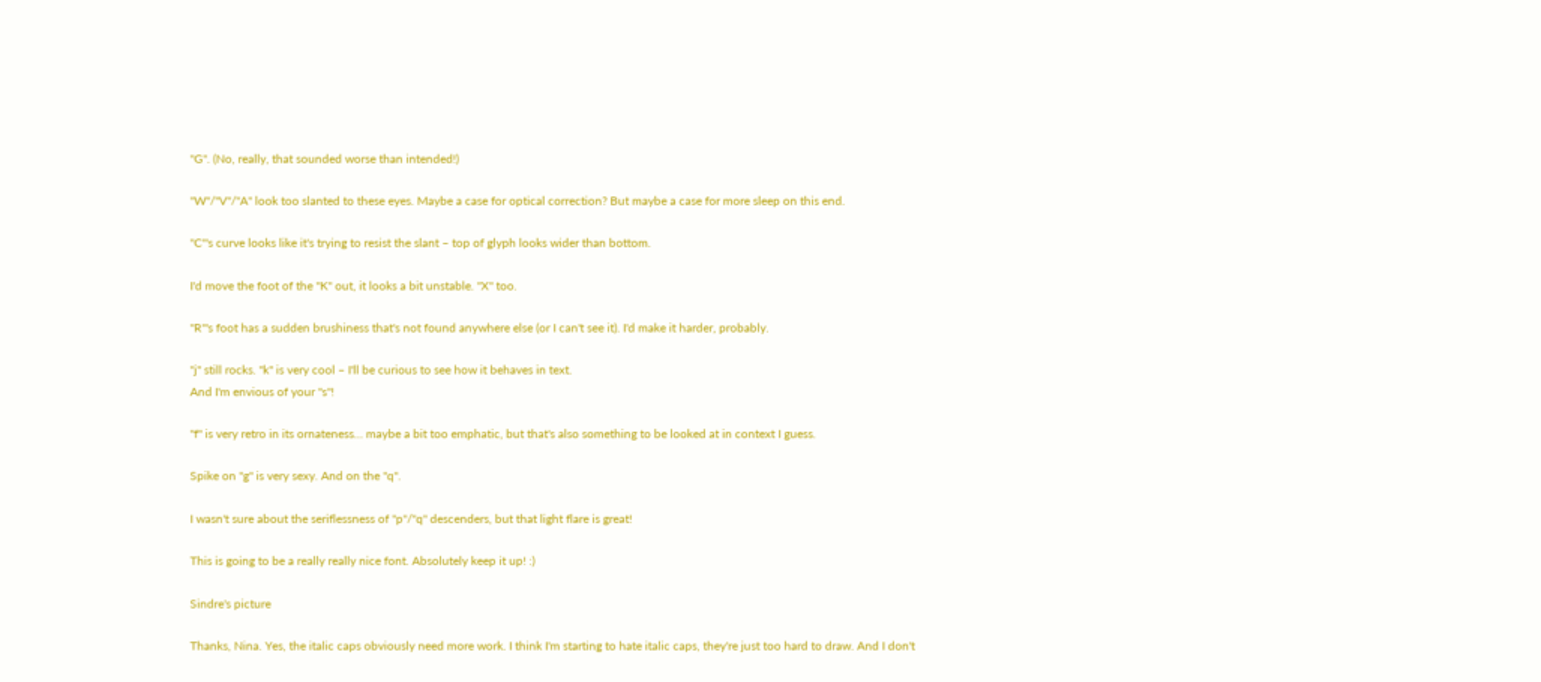"G". (No, really, that sounded worse than intended!)

"W"/"V"/"A" look too slanted to these eyes. Maybe a case for optical correction? But maybe a case for more sleep on this end.

"C"'s curve looks like it's trying to resist the slant – top of glyph looks wider than bottom.

I'd move the foot of the "K" out, it looks a bit unstable. "X" too.

"R"'s foot has a sudden brushiness that's not found anywhere else (or I can't see it). I'd make it harder, probably.

"j" still rocks. "k" is very cool – I'll be curious to see how it behaves in text.
And I'm envious of your "s"!

"f" is very retro in its ornateness… maybe a bit too emphatic, but that's also something to be looked at in context I guess.

Spike on "g" is very sexy. And on the "q".

I wasn't sure about the seriflessness of "p"/"q" descenders, but that light flare is great!

This is going to be a really really nice font. Absolutely keep it up! :)

Sindre's picture

Thanks, Nina. Yes, the italic caps obviously need more work. I think I'm starting to hate italic caps, they're just too hard to draw. And I don't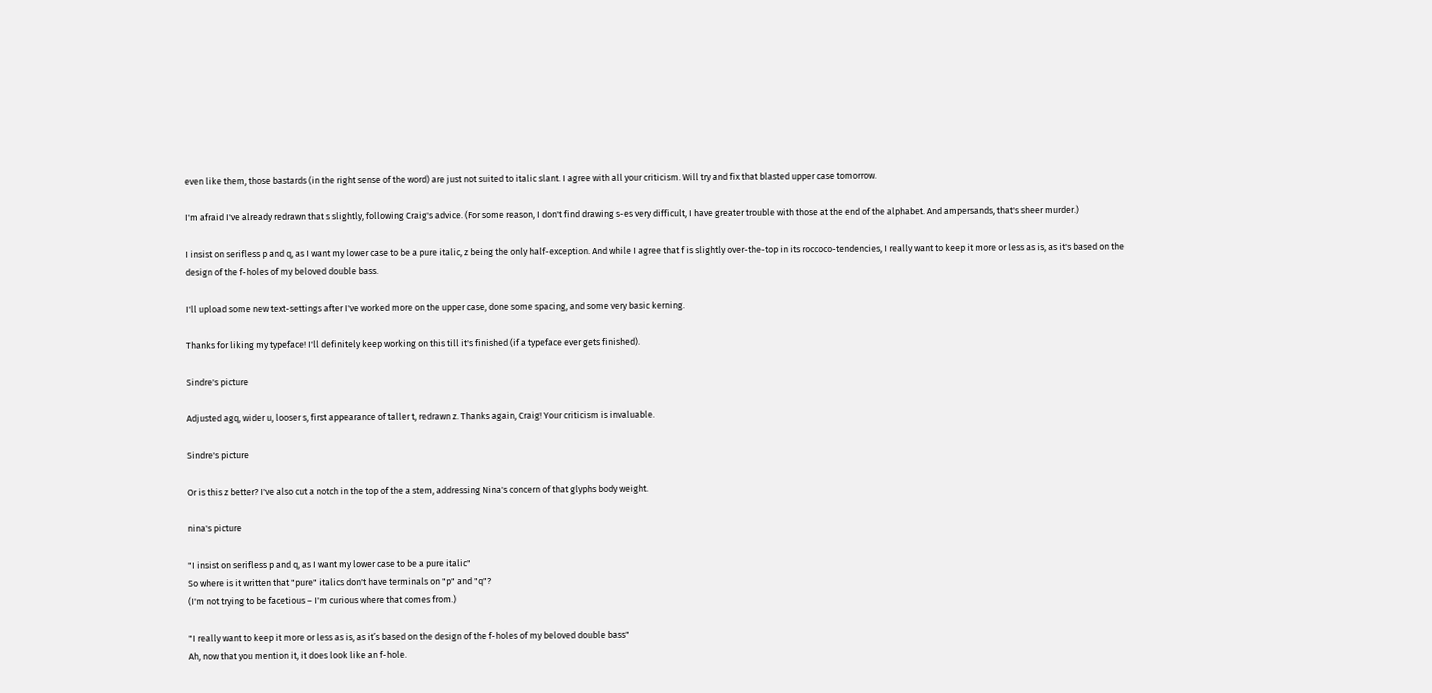even like them, those bastards (in the right sense of the word) are just not suited to italic slant. I agree with all your criticism. Will try and fix that blasted upper case tomorrow.

I'm afraid I've already redrawn that s slightly, following Craig's advice. (For some reason, I don't find drawing s-es very difficult, I have greater trouble with those at the end of the alphabet. And ampersands, that's sheer murder.)

I insist on serifless p and q, as I want my lower case to be a pure italic, z being the only half-exception. And while I agree that f is slightly over-the-top in its roccoco-tendencies, I really want to keep it more or less as is, as it's based on the design of the f-holes of my beloved double bass.

I'll upload some new text-settings after I've worked more on the upper case, done some spacing, and some very basic kerning.

Thanks for liking my typeface! I'll definitely keep working on this till it's finished (if a typeface ever gets finished).

Sindre's picture

Adjusted agq, wider u, looser s, first appearance of taller t, redrawn z. Thanks again, Craig! Your criticism is invaluable.

Sindre's picture

Or is this z better? I've also cut a notch in the top of the a stem, addressing Nina's concern of that glyphs body weight.

nina's picture

"I insist on serifless p and q, as I want my lower case to be a pure italic"
So where is it written that "pure" italics don't have terminals on "p" and "q"?
(I'm not trying to be facetious – I'm curious where that comes from.)

"I really want to keep it more or less as is, as it’s based on the design of the f-holes of my beloved double bass"
Ah, now that you mention it, it does look like an f-hole.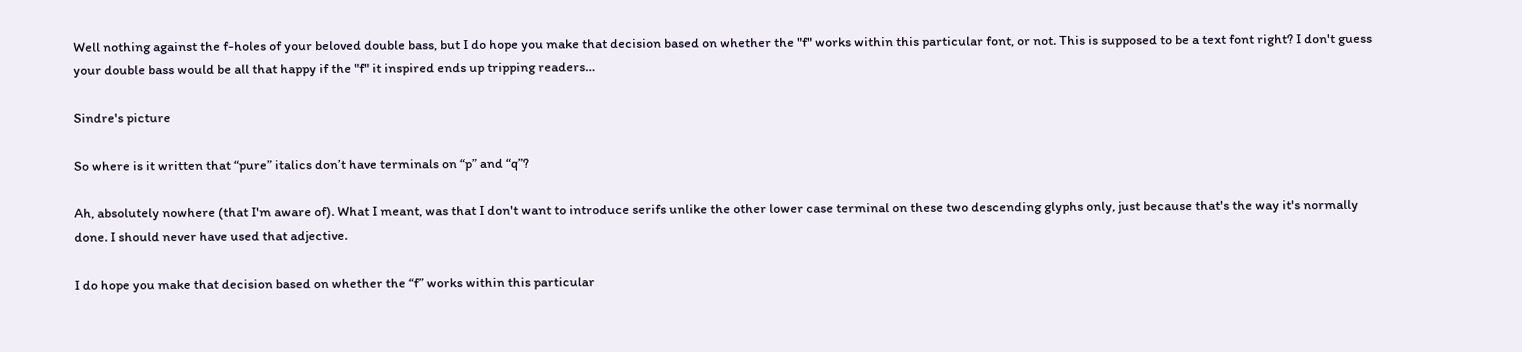Well nothing against the f-holes of your beloved double bass, but I do hope you make that decision based on whether the "f" works within this particular font, or not. This is supposed to be a text font right? I don't guess your double bass would be all that happy if the "f" it inspired ends up tripping readers…

Sindre's picture

So where is it written that “pure” italics don’t have terminals on “p” and “q”?

Ah, absolutely nowhere (that I'm aware of). What I meant, was that I don't want to introduce serifs unlike the other lower case terminal on these two descending glyphs only, just because that's the way it's normally done. I should never have used that adjective.

I do hope you make that decision based on whether the “f” works within this particular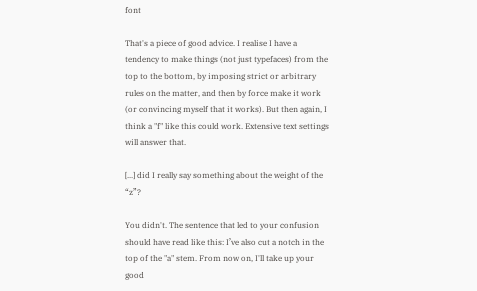font

That's a piece of good advice. I realise I have a tendency to make things (not just typefaces) from the top to the bottom, by imposing strict or arbitrary rules on the matter, and then by force make it work (or convincing myself that it works). But then again, I think a "f" like this could work. Extensive text settings will answer that.

[...] did I really say something about the weight of the “z”?

You didn't. The sentence that led to your confusion should have read like this: I’ve also cut a notch in the top of the "a" stem. From now on, I'll take up your good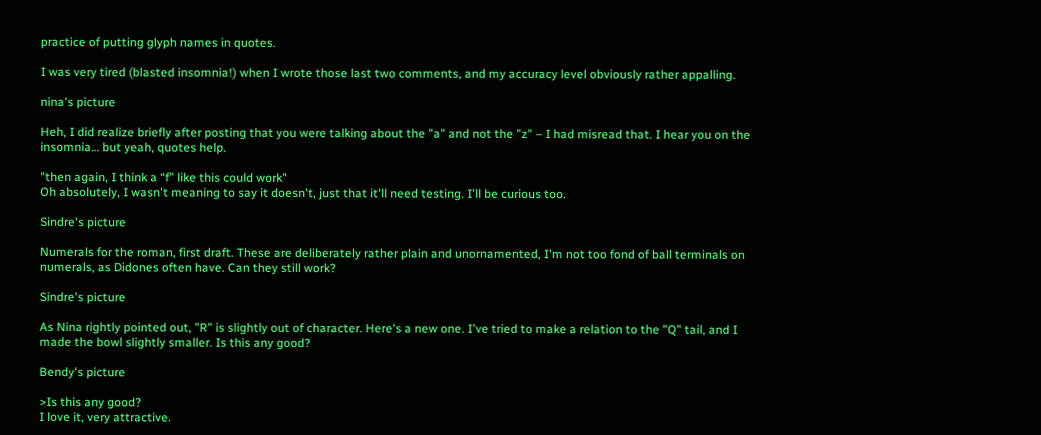practice of putting glyph names in quotes.

I was very tired (blasted insomnia!) when I wrote those last two comments, and my accuracy level obviously rather appalling.

nina's picture

Heh, I did realize briefly after posting that you were talking about the "a" and not the "z" – I had misread that. I hear you on the insomnia… but yeah, quotes help.

"then again, I think a “f” like this could work"
Oh absolutely, I wasn't meaning to say it doesn't, just that it'll need testing. I'll be curious too.

Sindre's picture

Numerals for the roman, first draft. These are deliberately rather plain and unornamented, I'm not too fond of ball terminals on numerals, as Didones often have. Can they still work?

Sindre's picture

As Nina rightly pointed out, "R" is slightly out of character. Here's a new one. I've tried to make a relation to the "Q" tail, and I made the bowl slightly smaller. Is this any good?

Bendy's picture

>Is this any good?
I love it, very attractive.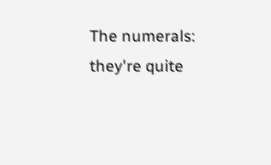The numerals: they're quite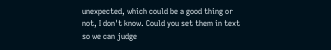unexpected, which could be a good thing or not, I don't know. Could you set them in text so we can judge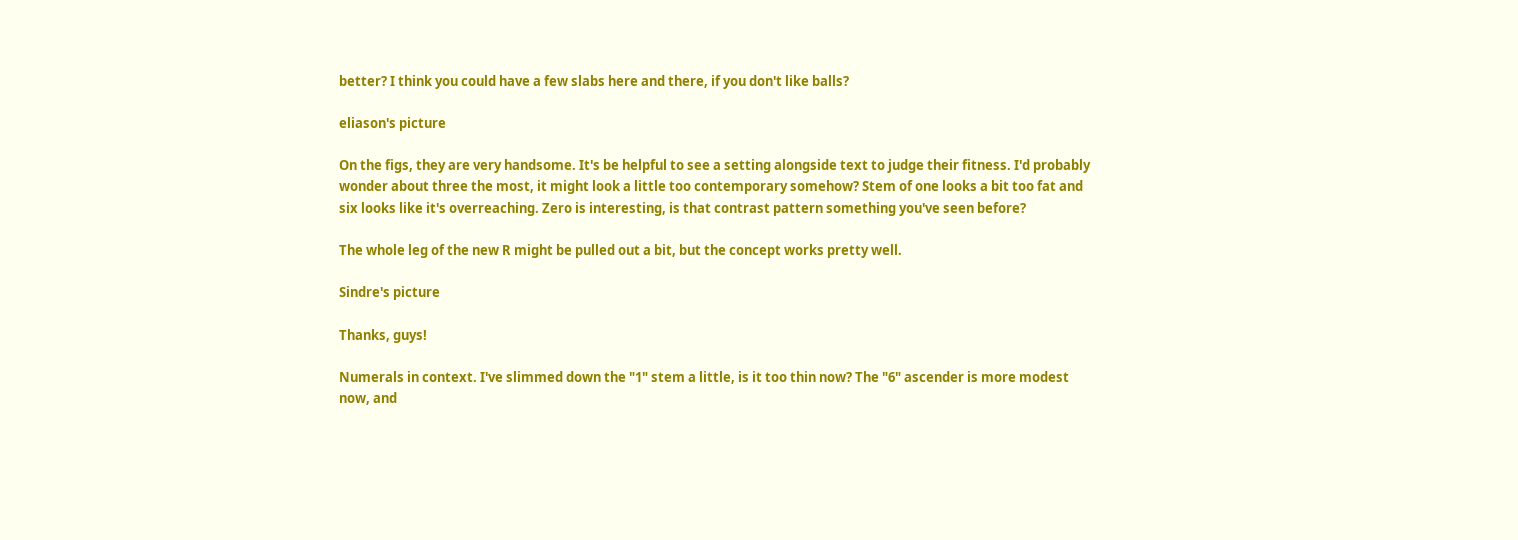better? I think you could have a few slabs here and there, if you don't like balls?

eliason's picture

On the figs, they are very handsome. It's be helpful to see a setting alongside text to judge their fitness. I'd probably wonder about three the most, it might look a little too contemporary somehow? Stem of one looks a bit too fat and six looks like it's overreaching. Zero is interesting, is that contrast pattern something you've seen before?

The whole leg of the new R might be pulled out a bit, but the concept works pretty well.

Sindre's picture

Thanks, guys!

Numerals in context. I've slimmed down the "1" stem a little, is it too thin now? The "6" ascender is more modest now, and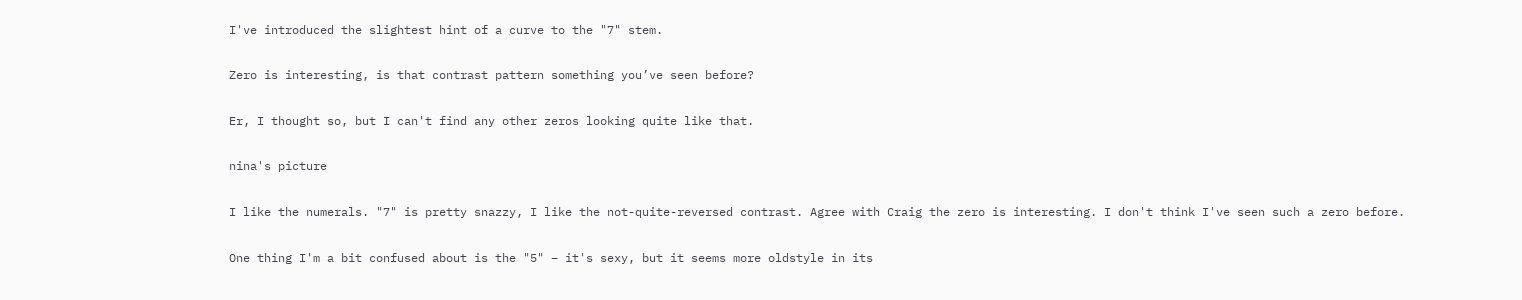I've introduced the slightest hint of a curve to the "7" stem.

Zero is interesting, is that contrast pattern something you’ve seen before?

Er, I thought so, but I can't find any other zeros looking quite like that.

nina's picture

I like the numerals. "7" is pretty snazzy, I like the not-quite-reversed contrast. Agree with Craig the zero is interesting. I don't think I've seen such a zero before.

One thing I'm a bit confused about is the "5" – it's sexy, but it seems more oldstyle in its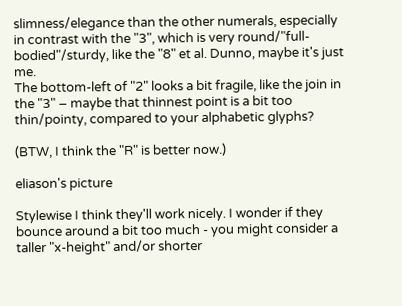slimness/elegance than the other numerals, especially in contrast with the "3", which is very round/"full-bodied"/sturdy, like the "8" et al. Dunno, maybe it's just me.
The bottom-left of "2" looks a bit fragile, like the join in the "3" – maybe that thinnest point is a bit too thin/pointy, compared to your alphabetic glyphs?

(BTW, I think the "R" is better now.)

eliason's picture

Stylewise I think they'll work nicely. I wonder if they bounce around a bit too much - you might consider a taller "x-height" and/or shorter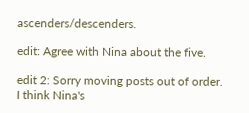ascenders/descenders.

edit: Agree with Nina about the five.

edit 2: Sorry moving posts out of order. I think Nina's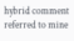hybrid comment referred to mine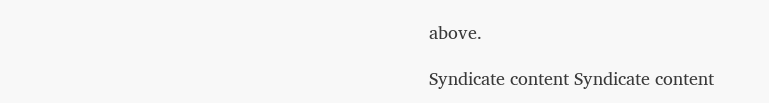above.

Syndicate content Syndicate content